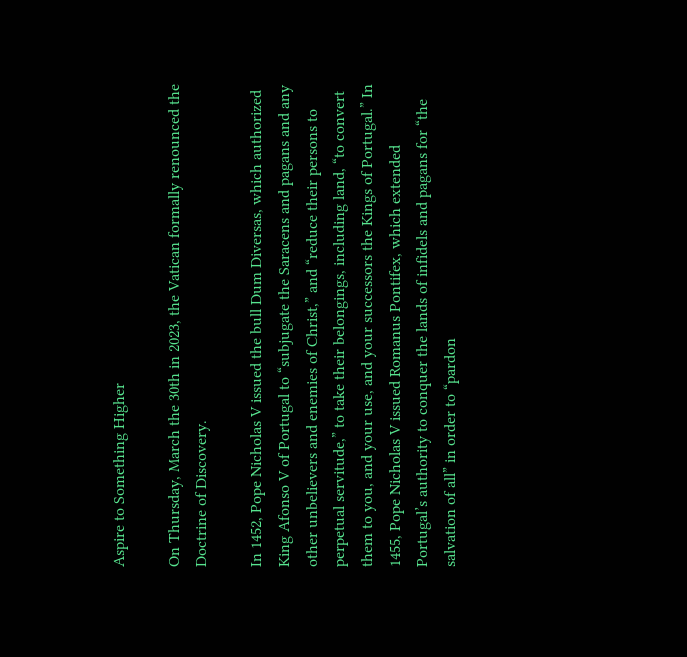Aspire to Something Higher

On Thursday, March the 30th in 2023, the Vatican formally renounced the Doctrine of Discovery.

In 1452, Pope Nicholas V issued the bull Dum Diversas, which authorized King Afonso V of Portugal to “subjugate the Saracens and pagans and any other unbelievers and enemies of Christ,” and “reduce their persons to perpetual servitude,” to take their belongings, including land, “to convert them to you, and your use, and your successors the Kings of Portugal.” In 1455, Pope Nicholas V issued Romanus Pontifex, which extended Portugal’s authority to conquer the lands of infidels and pagans for “the salvation of all” in order to “pardon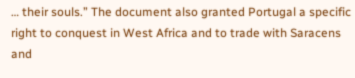… their souls.” The document also granted Portugal a specific right to conquest in West Africa and to trade with Saracens and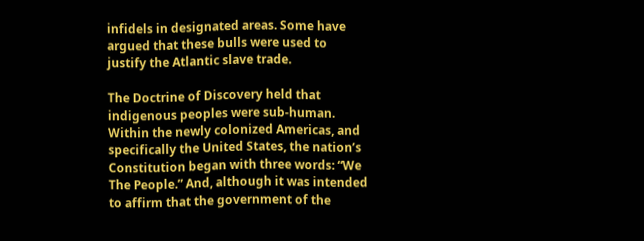infidels in designated areas. Some have argued that these bulls were used to justify the Atlantic slave trade.

The Doctrine of Discovery held that indigenous peoples were sub-human. Within the newly colonized Americas, and specifically the United States, the nation’s Constitution began with three words: “We The People.” And, although it was intended to affirm that the government of the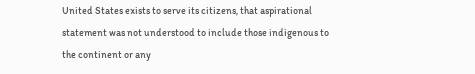United States exists to serve its citizens, that aspirational statement was not understood to include those indigenous to the continent or any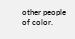other people of color.